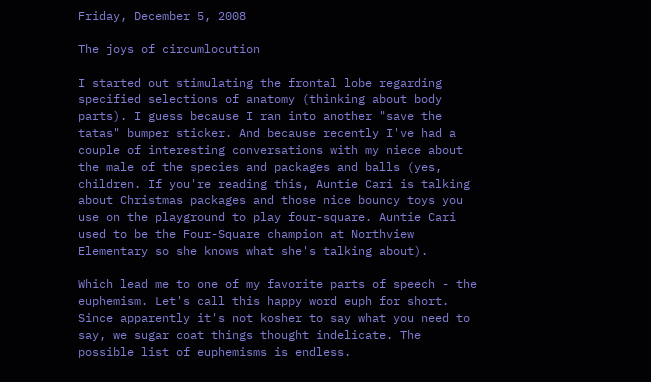Friday, December 5, 2008

The joys of circumlocution

I started out stimulating the frontal lobe regarding specified selections of anatomy (thinking about body parts). I guess because I ran into another "save the tatas" bumper sticker. And because recently I've had a couple of interesting conversations with my niece about the male of the species and packages and balls (yes, children. If you're reading this, Auntie Cari is talking about Christmas packages and those nice bouncy toys you use on the playground to play four-square. Auntie Cari used to be the Four-Square champion at Northview Elementary so she knows what she's talking about).

Which lead me to one of my favorite parts of speech - the euphemism. Let's call this happy word euph for short. Since apparently it's not kosher to say what you need to say, we sugar coat things thought indelicate. The possible list of euphemisms is endless.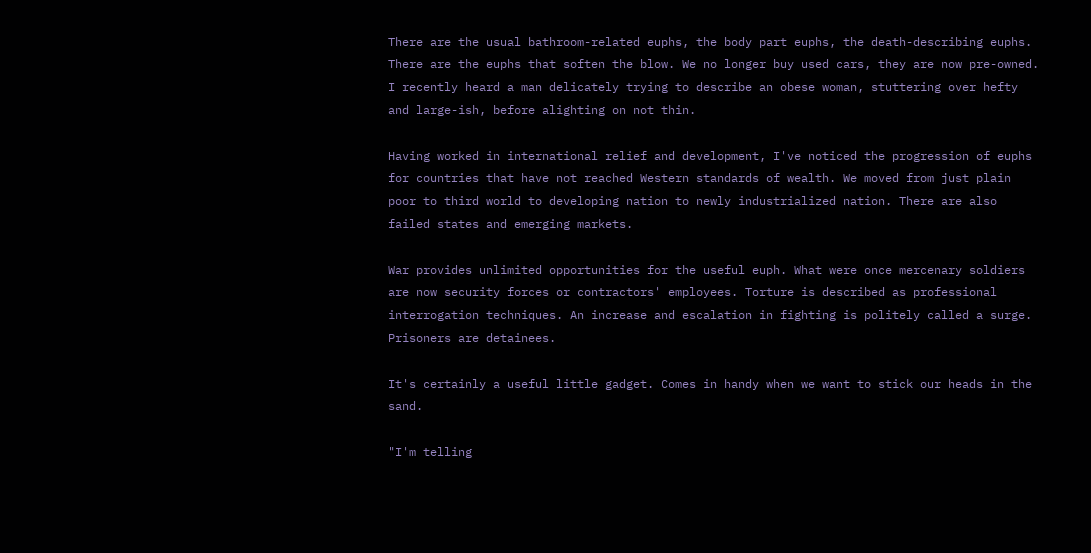There are the usual bathroom-related euphs, the body part euphs, the death-describing euphs. There are the euphs that soften the blow. We no longer buy used cars, they are now pre-owned. I recently heard a man delicately trying to describe an obese woman, stuttering over hefty and large-ish, before alighting on not thin.

Having worked in international relief and development, I've noticed the progression of euphs for countries that have not reached Western standards of wealth. We moved from just plain poor to third world to developing nation to newly industrialized nation. There are also failed states and emerging markets.

War provides unlimited opportunities for the useful euph. What were once mercenary soldiers are now security forces or contractors' employees. Torture is described as professional interrogation techniques. An increase and escalation in fighting is politely called a surge. Prisoners are detainees.

It's certainly a useful little gadget. Comes in handy when we want to stick our heads in the sand.

"I'm telling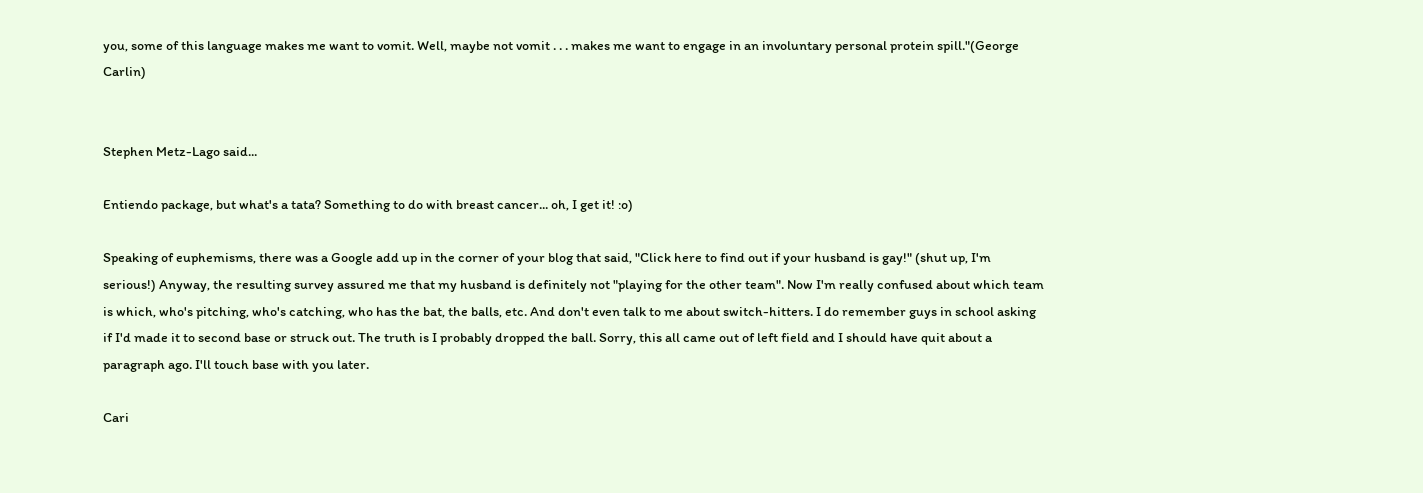you, some of this language makes me want to vomit. Well, maybe not vomit . . . makes me want to engage in an involuntary personal protein spill."(George Carlin)


Stephen Metz-Lago said...

Entiendo package, but what's a tata? Something to do with breast cancer... oh, I get it! :o)

Speaking of euphemisms, there was a Google add up in the corner of your blog that said, "Click here to find out if your husband is gay!" (shut up, I'm serious!) Anyway, the resulting survey assured me that my husband is definitely not "playing for the other team". Now I'm really confused about which team is which, who's pitching, who's catching, who has the bat, the balls, etc. And don't even talk to me about switch-hitters. I do remember guys in school asking if I'd made it to second base or struck out. The truth is I probably dropped the ball. Sorry, this all came out of left field and I should have quit about a paragraph ago. I'll touch base with you later.

Cari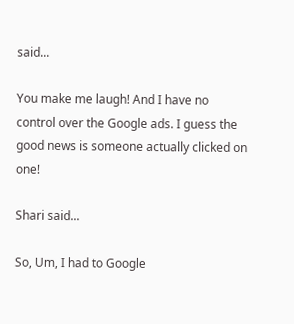said...

You make me laugh! And I have no control over the Google ads. I guess the good news is someone actually clicked on one!

Shari said...

So, Um, I had to Google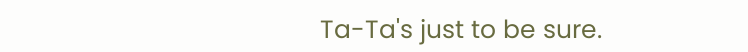Ta-Ta's just to be sure.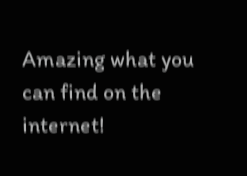Amazing what you can find on the internet!